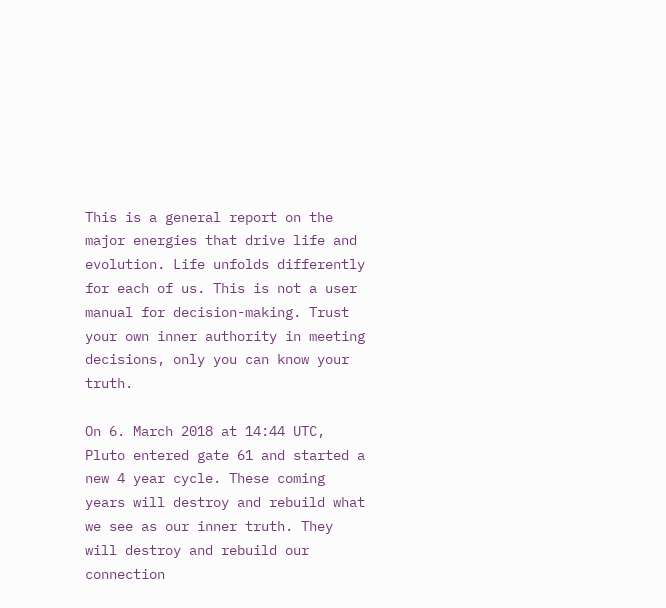This is a general report on the major energies that drive life and evolution. Life unfolds differently for each of us. This is not a user manual for decision-making. Trust your own inner authority in meeting decisions, only you can know your truth.

On 6. March 2018 at 14:44 UTC, Pluto entered gate 61 and started a new 4 year cycle. These coming years will destroy and rebuild what we see as our inner truth. They will destroy and rebuild our connection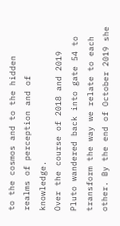to the cosmos and to the hidden realms of perception and of knowledge.
Over the course of 2018 and 2019 Pluto wandered back into gate 54 to transform the way we relate to each other. By the end of October 2019 she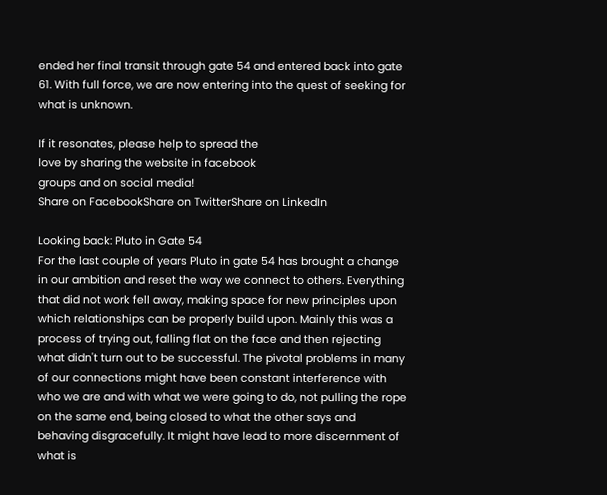ended her final transit through gate 54 and entered back into gate 61. With full force, we are now entering into the quest of seeking for what is unknown.

If it resonates, please help to spread the
love by sharing the website in facebook
groups and on social media!
Share on FacebookShare on TwitterShare on LinkedIn

Looking back: Pluto in Gate 54
For the last couple of years Pluto in gate 54 has brought a change in our ambition and reset the way we connect to others. Everything that did not work fell away, making space for new principles upon which relationships can be properly build upon. Mainly this was a process of trying out, falling flat on the face and then rejecting what didn't turn out to be successful. The pivotal problems in many of our connections might have been constant interference with who we are and with what we were going to do, not pulling the rope on the same end, being closed to what the other says and behaving disgracefully. It might have lead to more discernment of what is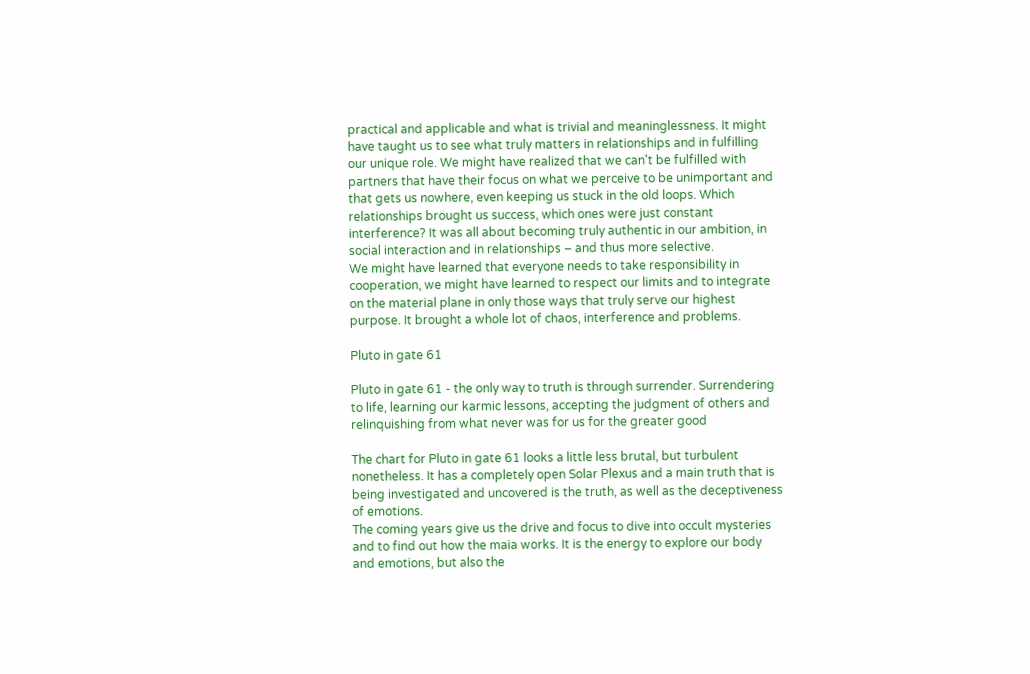practical and applicable and what is trivial and meaninglessness. It might have taught us to see what truly matters in relationships and in fulfilling our unique role. We might have realized that we can't be fulfilled with partners that have their focus on what we perceive to be unimportant and that gets us nowhere, even keeping us stuck in the old loops. Which relationships brought us success, which ones were just constant interference? It was all about becoming truly authentic in our ambition, in social interaction and in relationships – and thus more selective.
We might have learned that everyone needs to take responsibility in cooperation, we might have learned to respect our limits and to integrate on the material plane in only those ways that truly serve our highest purpose. It brought a whole lot of chaos, interference and problems.

Pluto in gate 61

Pluto in gate 61 - the only way to truth is through surrender. Surrendering to life, learning our karmic lessons, accepting the judgment of others and relinquishing from what never was for us for the greater good

The chart for Pluto in gate 61 looks a little less brutal, but turbulent nonetheless. It has a completely open Solar Plexus and a main truth that is being investigated and uncovered is the truth, as well as the deceptiveness of emotions.
The coming years give us the drive and focus to dive into occult mysteries and to find out how the maia works. It is the energy to explore our body and emotions, but also the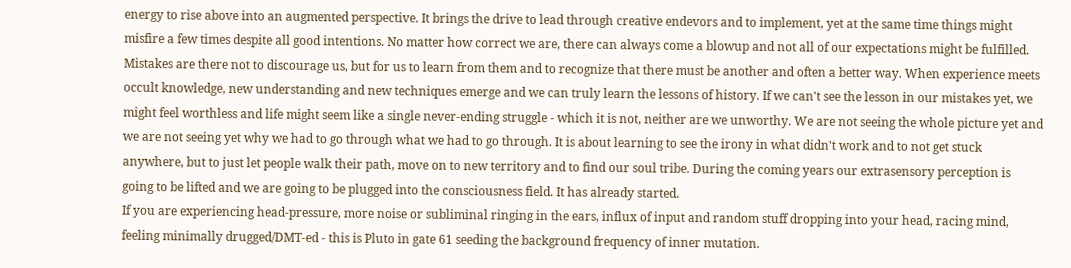energy to rise above into an augmented perspective. It brings the drive to lead through creative endevors and to implement, yet at the same time things might misfire a few times despite all good intentions. No matter how correct we are, there can always come a blowup and not all of our expectations might be fulfilled. Mistakes are there not to discourage us, but for us to learn from them and to recognize that there must be another and often a better way. When experience meets occult knowledge, new understanding and new techniques emerge and we can truly learn the lessons of history. If we can't see the lesson in our mistakes yet, we might feel worthless and life might seem like a single never-ending struggle - which it is not, neither are we unworthy. We are not seeing the whole picture yet and we are not seeing yet why we had to go through what we had to go through. It is about learning to see the irony in what didn't work and to not get stuck anywhere, but to just let people walk their path, move on to new territory and to find our soul tribe. During the coming years our extrasensory perception is going to be lifted and we are going to be plugged into the consciousness field. It has already started.
If you are experiencing head-pressure, more noise or subliminal ringing in the ears, influx of input and random stuff dropping into your head, racing mind, feeling minimally drugged/DMT-ed - this is Pluto in gate 61 seeding the background frequency of inner mutation.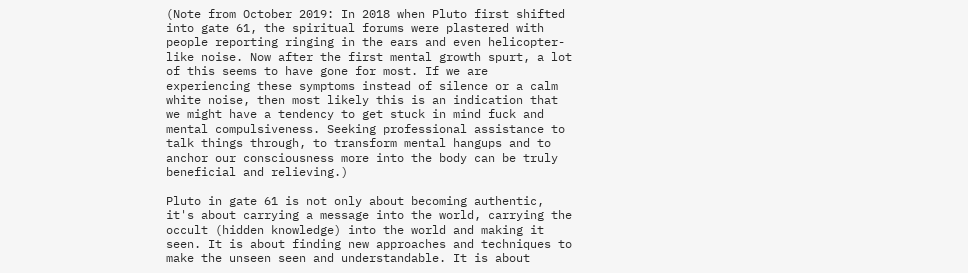(Note from October 2019: In 2018 when Pluto first shifted into gate 61, the spiritual forums were plastered with people reporting ringing in the ears and even helicopter-like noise. Now after the first mental growth spurt, a lot of this seems to have gone for most. If we are experiencing these symptoms instead of silence or a calm white noise, then most likely this is an indication that we might have a tendency to get stuck in mind fuck and mental compulsiveness. Seeking professional assistance to talk things through, to transform mental hangups and to anchor our consciousness more into the body can be truly beneficial and relieving.)

Pluto in gate 61 is not only about becoming authentic, it's about carrying a message into the world, carrying the occult (hidden knowledge) into the world and making it seen. It is about finding new approaches and techniques to make the unseen seen and understandable. It is about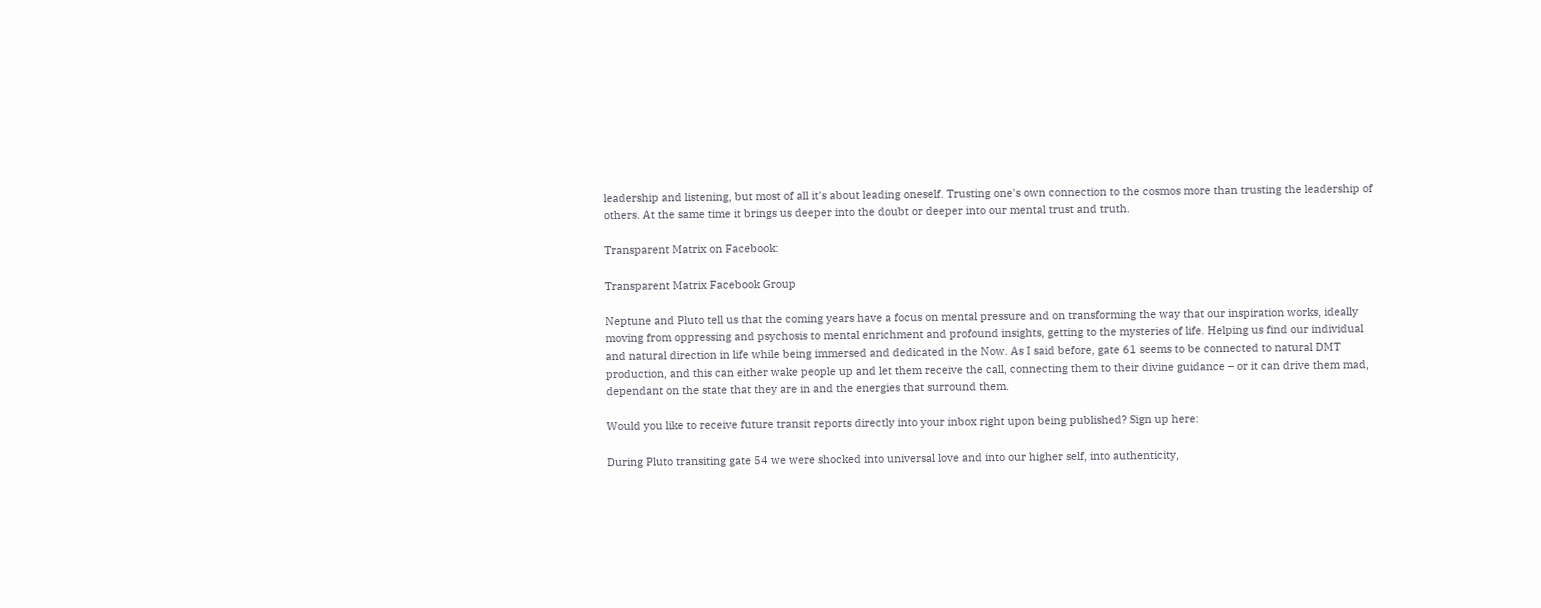leadership and listening, but most of all it's about leading oneself. Trusting one's own connection to the cosmos more than trusting the leadership of others. At the same time it brings us deeper into the doubt or deeper into our mental trust and truth.

Transparent Matrix on Facebook:

Transparent Matrix Facebook Group

Neptune and Pluto tell us that the coming years have a focus on mental pressure and on transforming the way that our inspiration works, ideally moving from oppressing and psychosis to mental enrichment and profound insights, getting to the mysteries of life. Helping us find our individual and natural direction in life while being immersed and dedicated in the Now. As I said before, gate 61 seems to be connected to natural DMT production, and this can either wake people up and let them receive the call, connecting them to their divine guidance – or it can drive them mad, dependant on the state that they are in and the energies that surround them.

Would you like to receive future transit reports directly into your inbox right upon being published? Sign up here:

During Pluto transiting gate 54 we were shocked into universal love and into our higher self, into authenticity,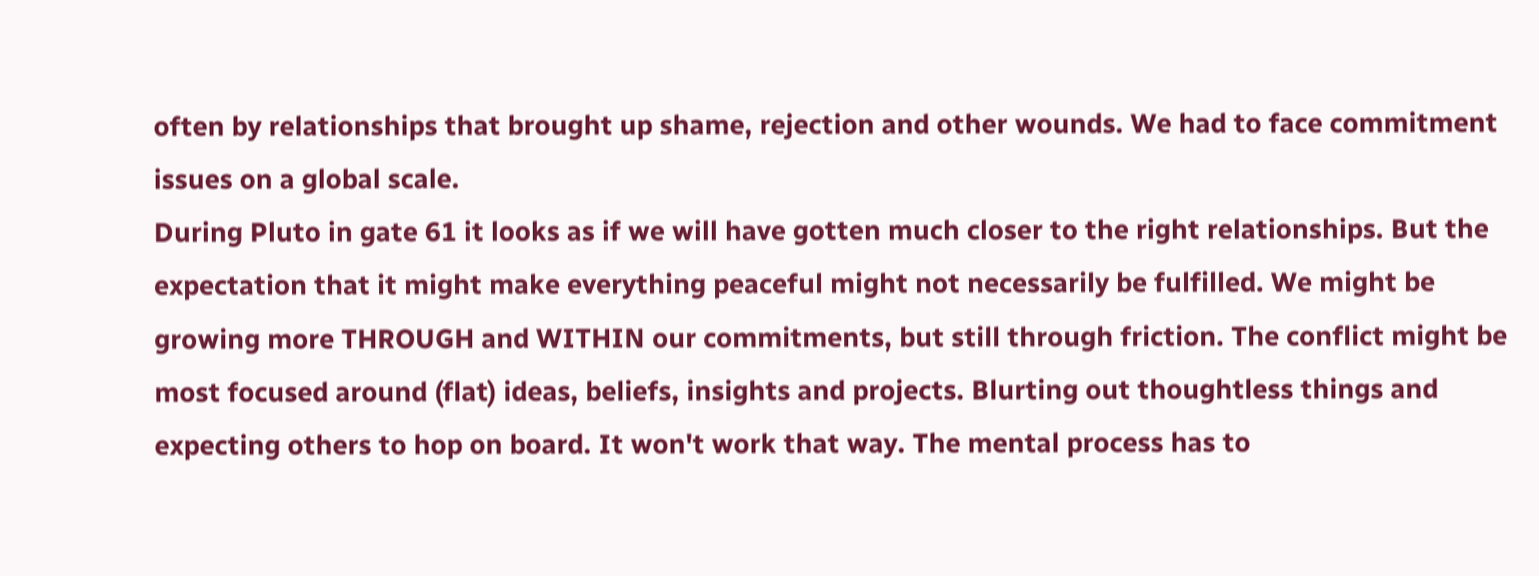often by relationships that brought up shame, rejection and other wounds. We had to face commitment issues on a global scale.
During Pluto in gate 61 it looks as if we will have gotten much closer to the right relationships. But the expectation that it might make everything peaceful might not necessarily be fulfilled. We might be growing more THROUGH and WITHIN our commitments, but still through friction. The conflict might be most focused around (flat) ideas, beliefs, insights and projects. Blurting out thoughtless things and expecting others to hop on board. It won't work that way. The mental process has to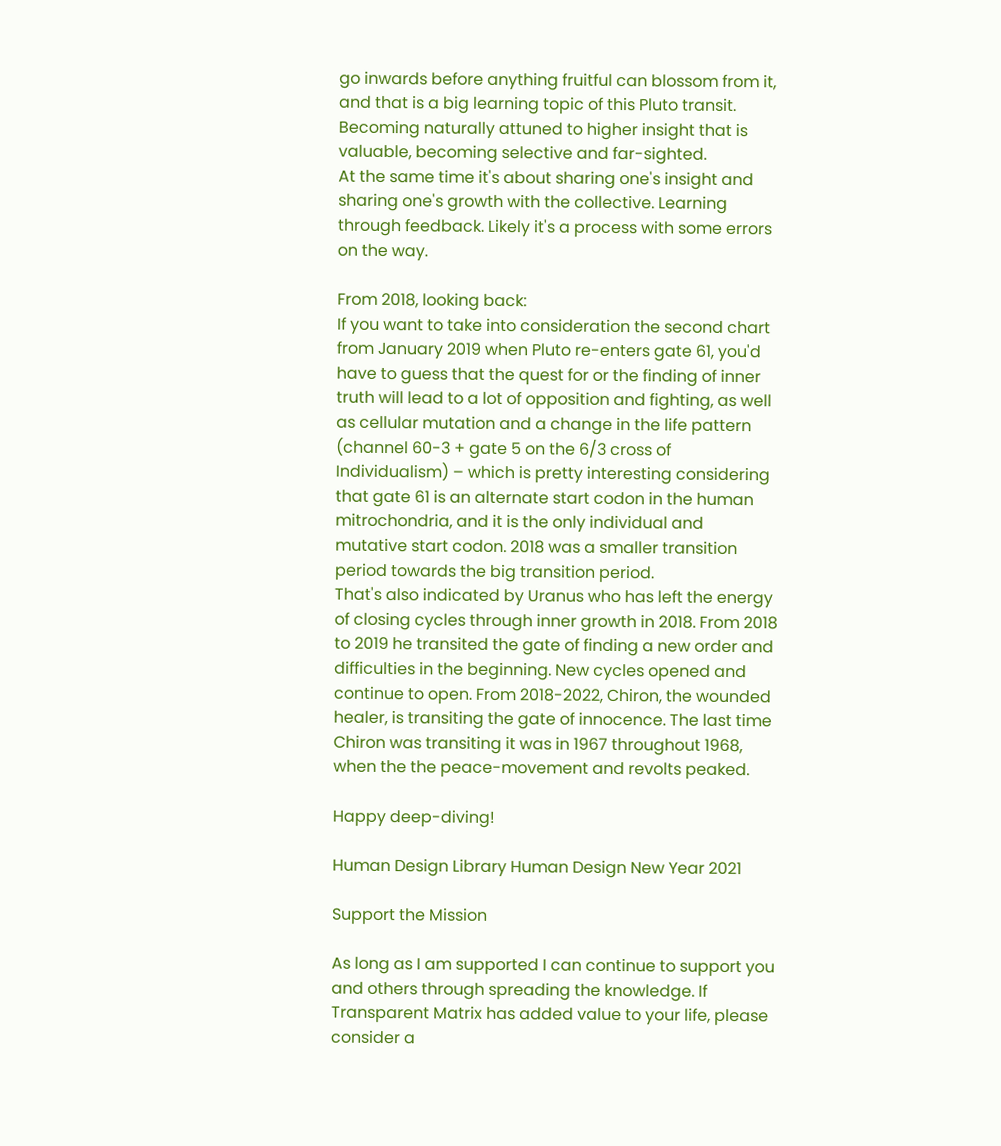go inwards before anything fruitful can blossom from it, and that is a big learning topic of this Pluto transit. Becoming naturally attuned to higher insight that is valuable, becoming selective and far-sighted.
At the same time it's about sharing one's insight and sharing one's growth with the collective. Learning through feedback. Likely it's a process with some errors on the way.

From 2018, looking back:
If you want to take into consideration the second chart from January 2019 when Pluto re-enters gate 61, you'd have to guess that the quest for or the finding of inner truth will lead to a lot of opposition and fighting, as well as cellular mutation and a change in the life pattern (channel 60-3 + gate 5 on the 6/3 cross of Individualism) – which is pretty interesting considering that gate 61 is an alternate start codon in the human mitrochondria, and it is the only individual and mutative start codon. 2018 was a smaller transition period towards the big transition period.
That's also indicated by Uranus who has left the energy of closing cycles through inner growth in 2018. From 2018 to 2019 he transited the gate of finding a new order and difficulties in the beginning. New cycles opened and continue to open. From 2018-2022, Chiron, the wounded healer, is transiting the gate of innocence. The last time Chiron was transiting it was in 1967 throughout 1968, when the the peace-movement and revolts peaked.

Happy deep-diving!

Human Design Library Human Design New Year 2021

Support the Mission

As long as I am supported I can continue to support you and others through spreading the knowledge. If Transparent Matrix has added value to your life, please consider a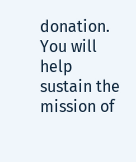donation. You will help sustain the mission of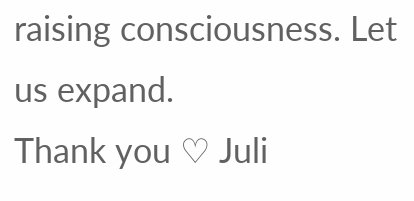raising consciousness. Let us expand.
Thank you ♡ Juli